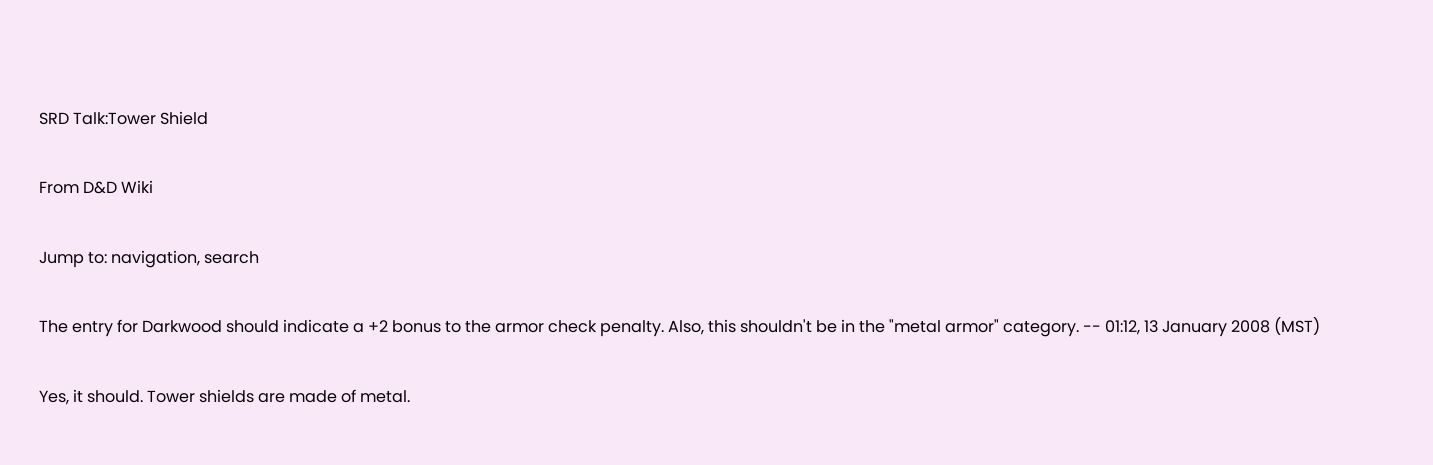SRD Talk:Tower Shield

From D&D Wiki

Jump to: navigation, search

The entry for Darkwood should indicate a +2 bonus to the armor check penalty. Also, this shouldn't be in the "metal armor" category. -- 01:12, 13 January 2008 (MST)

Yes, it should. Tower shields are made of metal.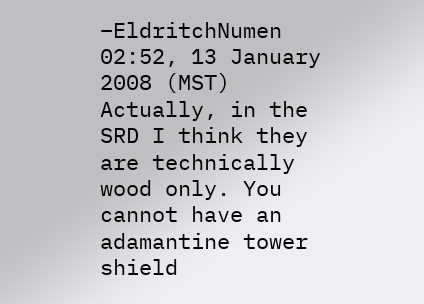–EldritchNumen 02:52, 13 January 2008 (MST)
Actually, in the SRD I think they are technically wood only. You cannot have an adamantine tower shield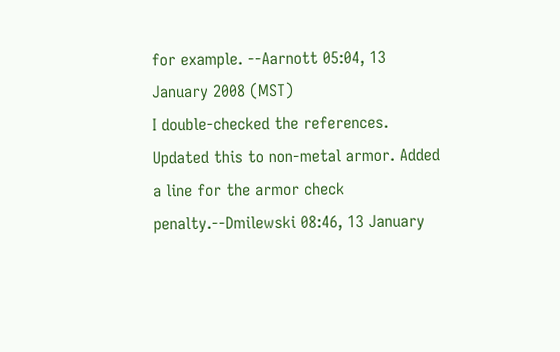for example. --Aarnott 05:04, 13 January 2008 (MST)
I double-checked the references. Updated this to non-metal armor. Added a line for the armor check penalty.--Dmilewski 08:46, 13 January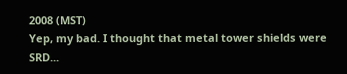2008 (MST)
Yep, my bad. I thought that metal tower shields were SRD...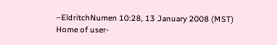–EldritchNumen 10:28, 13 January 2008 (MST)
Home of user-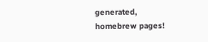generated,
homebrew pages!